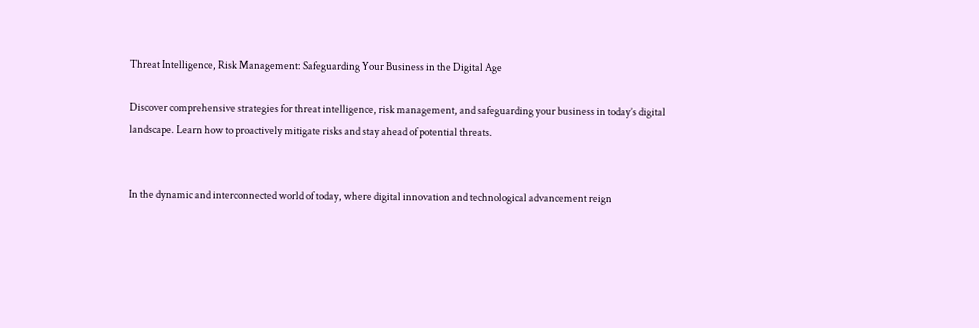Threat Intelligence, Risk Management: Safeguarding Your Business in the Digital Age

Discover comprehensive strategies for threat intelligence, risk management, and safeguarding your business in today’s digital landscape. Learn how to proactively mitigate risks and stay ahead of potential threats.


In the dynamic and interconnected world of today, where digital innovation and technological advancement reign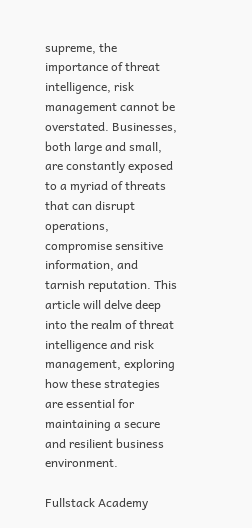supreme, the importance of threat intelligence, risk management cannot be overstated. Businesses, both large and small, are constantly exposed to a myriad of threats that can disrupt operations, compromise sensitive information, and tarnish reputation. This article will delve deep into the realm of threat intelligence and risk management, exploring how these strategies are essential for maintaining a secure and resilient business environment.

Fullstack Academy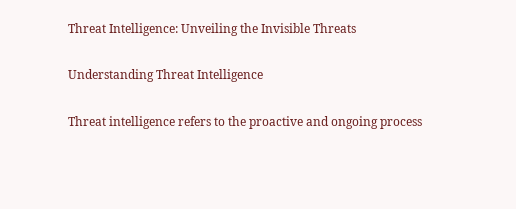Threat Intelligence: Unveiling the Invisible Threats

Understanding Threat Intelligence

Threat intelligence refers to the proactive and ongoing process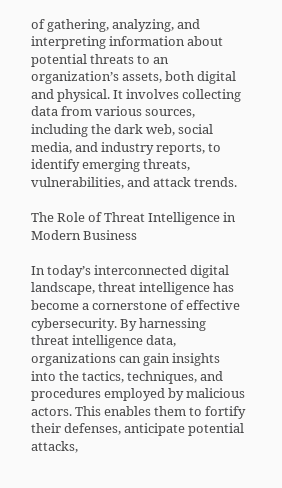of gathering, analyzing, and interpreting information about potential threats to an organization’s assets, both digital and physical. It involves collecting data from various sources, including the dark web, social media, and industry reports, to identify emerging threats, vulnerabilities, and attack trends.

The Role of Threat Intelligence in Modern Business

In today’s interconnected digital landscape, threat intelligence has become a cornerstone of effective cybersecurity. By harnessing threat intelligence data, organizations can gain insights into the tactics, techniques, and procedures employed by malicious actors. This enables them to fortify their defenses, anticipate potential attacks,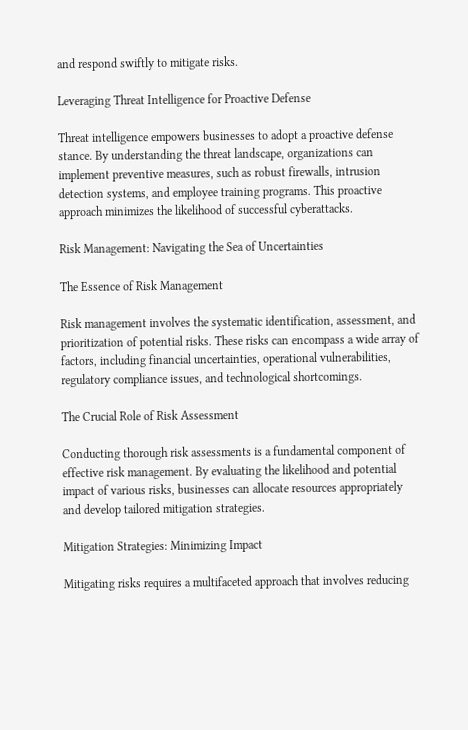and respond swiftly to mitigate risks.

Leveraging Threat Intelligence for Proactive Defense

Threat intelligence empowers businesses to adopt a proactive defense stance. By understanding the threat landscape, organizations can implement preventive measures, such as robust firewalls, intrusion detection systems, and employee training programs. This proactive approach minimizes the likelihood of successful cyberattacks.

Risk Management: Navigating the Sea of Uncertainties

The Essence of Risk Management

Risk management involves the systematic identification, assessment, and prioritization of potential risks. These risks can encompass a wide array of factors, including financial uncertainties, operational vulnerabilities, regulatory compliance issues, and technological shortcomings.

The Crucial Role of Risk Assessment

Conducting thorough risk assessments is a fundamental component of effective risk management. By evaluating the likelihood and potential impact of various risks, businesses can allocate resources appropriately and develop tailored mitigation strategies.

Mitigation Strategies: Minimizing Impact

Mitigating risks requires a multifaceted approach that involves reducing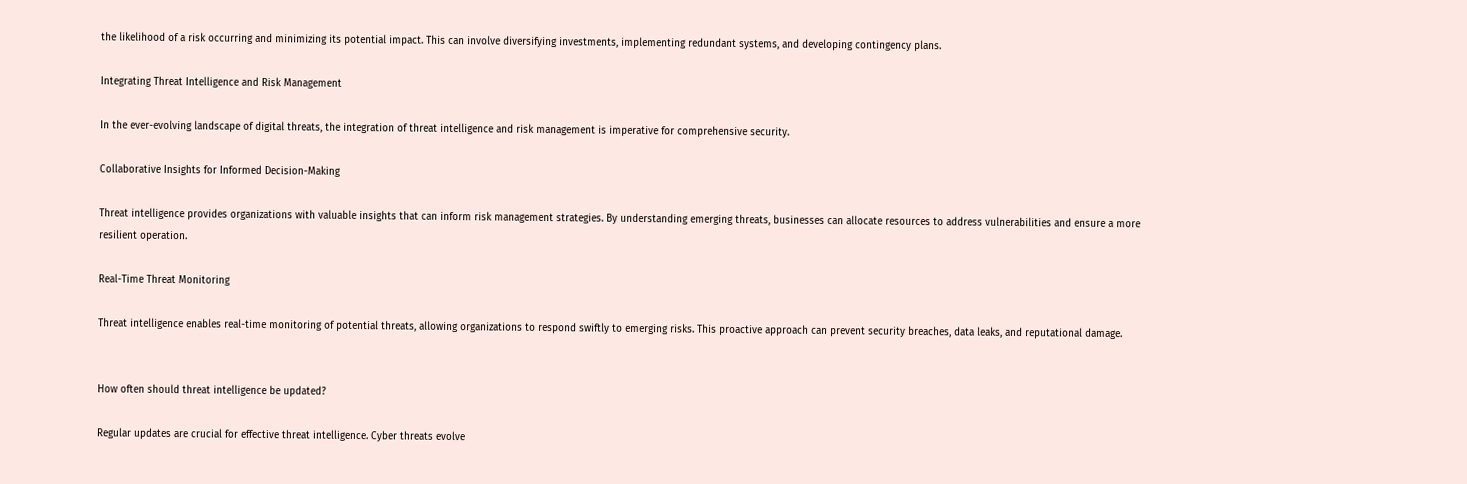the likelihood of a risk occurring and minimizing its potential impact. This can involve diversifying investments, implementing redundant systems, and developing contingency plans.

Integrating Threat Intelligence and Risk Management

In the ever-evolving landscape of digital threats, the integration of threat intelligence and risk management is imperative for comprehensive security.

Collaborative Insights for Informed Decision-Making

Threat intelligence provides organizations with valuable insights that can inform risk management strategies. By understanding emerging threats, businesses can allocate resources to address vulnerabilities and ensure a more resilient operation.

Real-Time Threat Monitoring

Threat intelligence enables real-time monitoring of potential threats, allowing organizations to respond swiftly to emerging risks. This proactive approach can prevent security breaches, data leaks, and reputational damage.


How often should threat intelligence be updated?

Regular updates are crucial for effective threat intelligence. Cyber threats evolve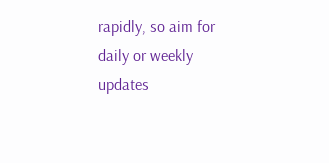rapidly, so aim for daily or weekly updates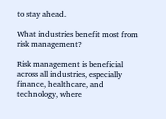to stay ahead.

What industries benefit most from risk management?

Risk management is beneficial across all industries, especially finance, healthcare, and technology, where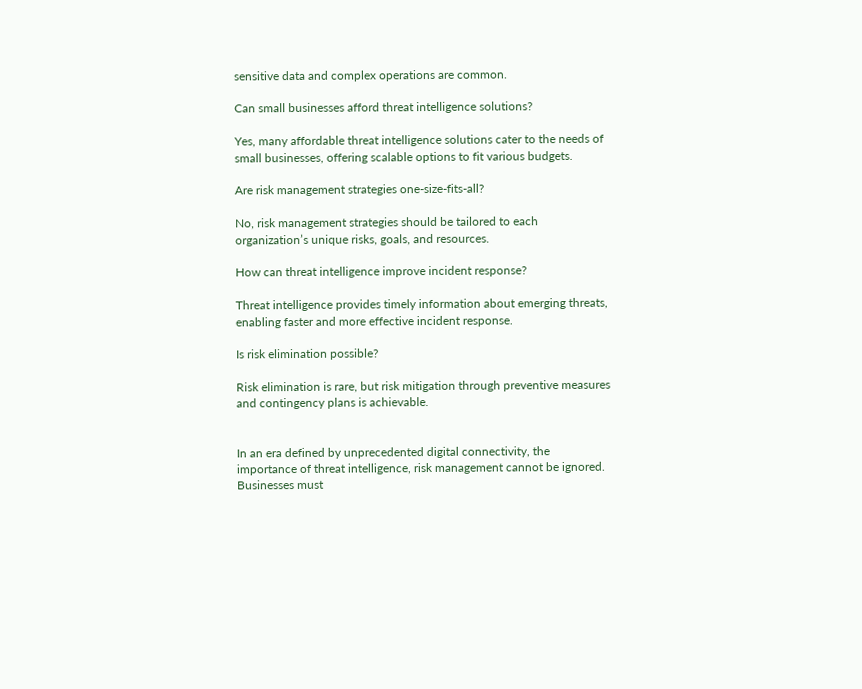sensitive data and complex operations are common.

Can small businesses afford threat intelligence solutions?

Yes, many affordable threat intelligence solutions cater to the needs of small businesses, offering scalable options to fit various budgets.

Are risk management strategies one-size-fits-all?

No, risk management strategies should be tailored to each organization’s unique risks, goals, and resources.

How can threat intelligence improve incident response?

Threat intelligence provides timely information about emerging threats, enabling faster and more effective incident response.

Is risk elimination possible?

Risk elimination is rare, but risk mitigation through preventive measures and contingency plans is achievable.


In an era defined by unprecedented digital connectivity, the importance of threat intelligence, risk management cannot be ignored. Businesses must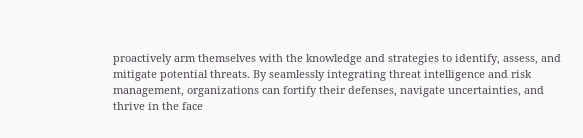proactively arm themselves with the knowledge and strategies to identify, assess, and mitigate potential threats. By seamlessly integrating threat intelligence and risk management, organizations can fortify their defenses, navigate uncertainties, and thrive in the face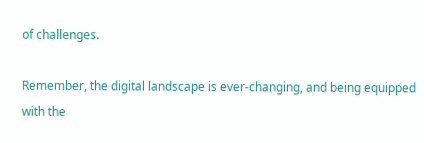of challenges.

Remember, the digital landscape is ever-changing, and being equipped with the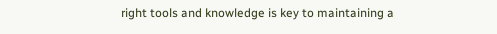right tools and knowledge is key to maintaining a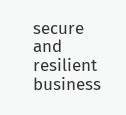secure and resilient business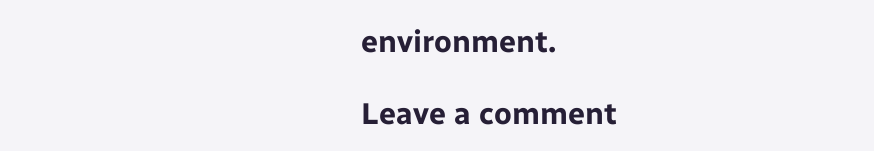environment.

Leave a comment